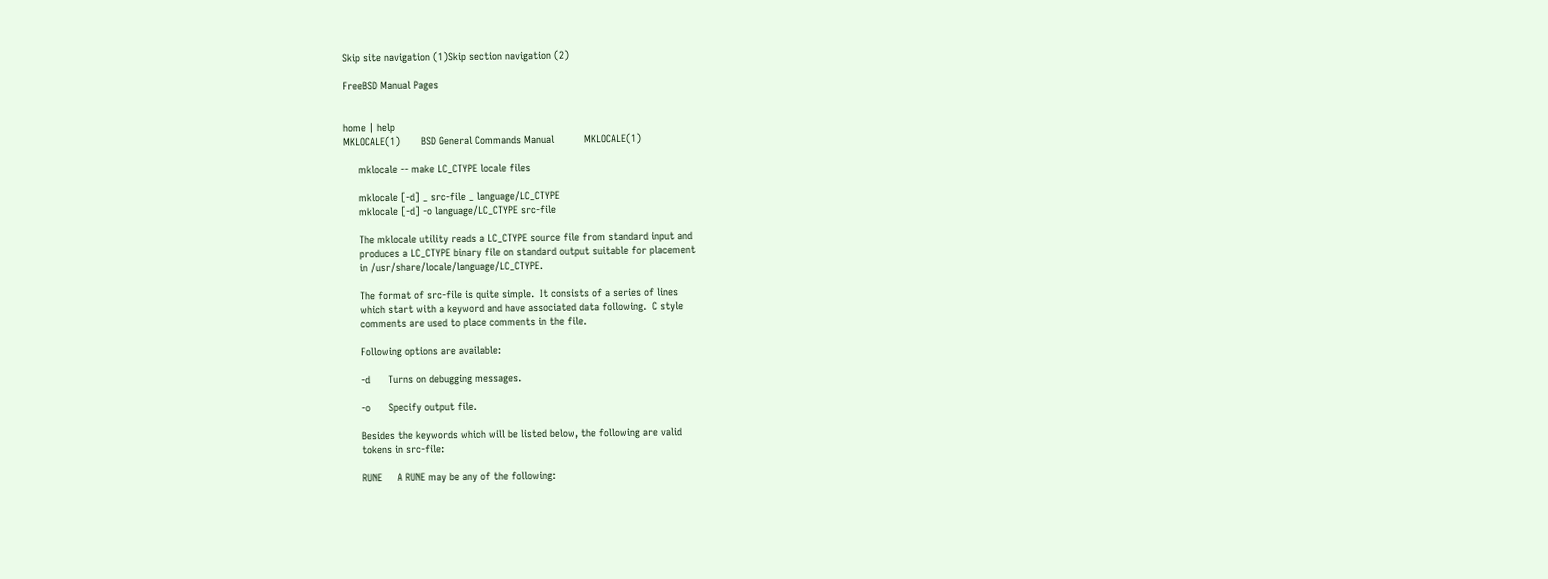Skip site navigation (1)Skip section navigation (2)

FreeBSD Manual Pages


home | help
MKLOCALE(1)       BSD General Commands Manual          MKLOCALE(1)

     mklocale -- make LC_CTYPE locale files

     mklocale [-d] _ src-file _ language/LC_CTYPE
     mklocale [-d] -o language/LC_CTYPE src-file

     The mklocale utility reads a LC_CTYPE source file from standard input and
     produces a LC_CTYPE binary file on standard output suitable for placement
     in /usr/share/locale/language/LC_CTYPE.

     The format of src-file is quite simple.  It consists of a series of lines
     which start with a keyword and have associated data following.  C style
     comments are used to place comments in the file.

     Following options are available:

     -d      Turns on debugging messages.

     -o      Specify output file.

     Besides the keywords which will be listed below, the following are valid
     tokens in src-file:

     RUNE     A RUNE may be any of the following: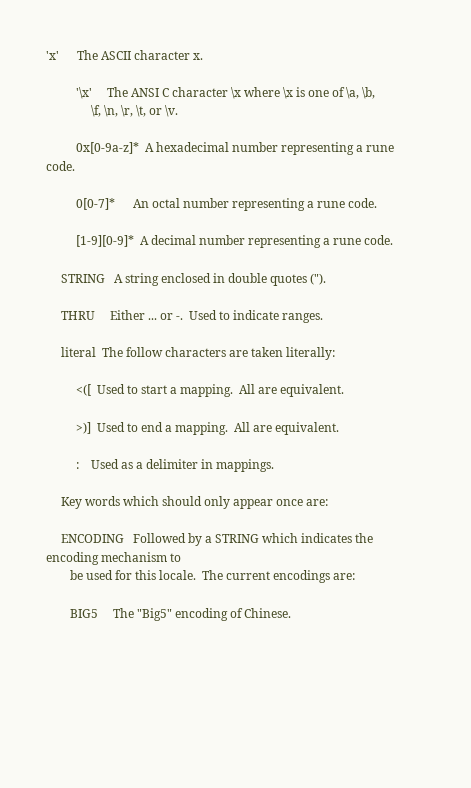'x'      The ASCII character x.

          '\x'     The ANSI C character \x where \x is one of \a, \b,
               \f, \n, \r, \t, or \v.

          0x[0-9a-z]*  A hexadecimal number representing a rune code.

          0[0-7]*      An octal number representing a rune code.

          [1-9][0-9]*  A decimal number representing a rune code.

     STRING   A string enclosed in double quotes (").

     THRU     Either ... or -.  Used to indicate ranges.

     literal  The follow characters are taken literally:

          <([  Used to start a mapping.  All are equivalent.

          >)]  Used to end a mapping.  All are equivalent.

          :    Used as a delimiter in mappings.

     Key words which should only appear once are:

     ENCODING   Followed by a STRING which indicates the encoding mechanism to
        be used for this locale.  The current encodings are:

        BIG5     The "Big5" encoding of Chinese.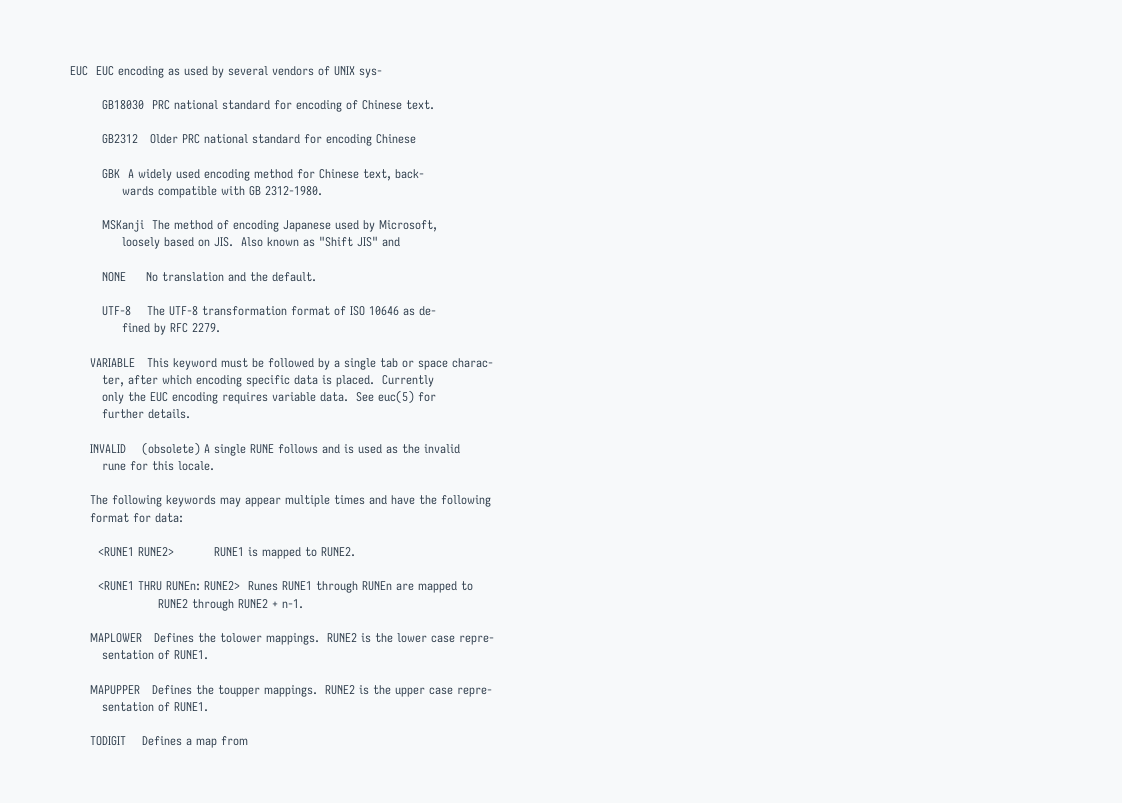EUC  EUC encoding as used by several vendors of UNIX sys-

        GB18030  PRC national standard for encoding of Chinese text.

        GB2312   Older PRC national standard for encoding Chinese

        GBK  A widely used encoding method for Chinese text, back-
             wards compatible with GB 2312-1980.

        MSKanji  The method of encoding Japanese used by Microsoft,
             loosely based on JIS.  Also known as "Shift JIS" and

        NONE     No translation and the default.

        UTF-8    The UTF-8 transformation format of ISO 10646 as de-
             fined by RFC 2279.

     VARIABLE   This keyword must be followed by a single tab or space charac-
        ter, after which encoding specific data is placed.  Currently
        only the EUC encoding requires variable data.  See euc(5) for
        further details.

     INVALID    (obsolete) A single RUNE follows and is used as the invalid
        rune for this locale.

     The following keywords may appear multiple times and have the following
     format for data:

       <RUNE1 RUNE2>          RUNE1 is mapped to RUNE2.

       <RUNE1 THRU RUNEn: RUNE2>  Runes RUNE1 through RUNEn are mapped to
                      RUNE2 through RUNE2 + n-1.

     MAPLOWER   Defines the tolower mappings.  RUNE2 is the lower case repre-
        sentation of RUNE1.

     MAPUPPER   Defines the toupper mappings.  RUNE2 is the upper case repre-
        sentation of RUNE1.

     TODIGIT    Defines a map from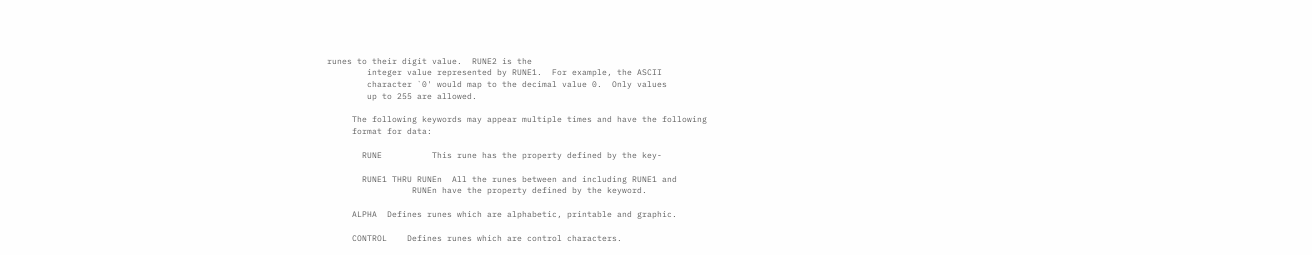runes to their digit value.  RUNE2 is the
        integer value represented by RUNE1.  For example, the ASCII
        character `0' would map to the decimal value 0.  Only values
        up to 255 are allowed.

     The following keywords may appear multiple times and have the following
     format for data:

       RUNE          This rune has the property defined by the key-

       RUNE1 THRU RUNEn  All the runes between and including RUNE1 and
                 RUNEn have the property defined by the keyword.

     ALPHA  Defines runes which are alphabetic, printable and graphic.

     CONTROL    Defines runes which are control characters.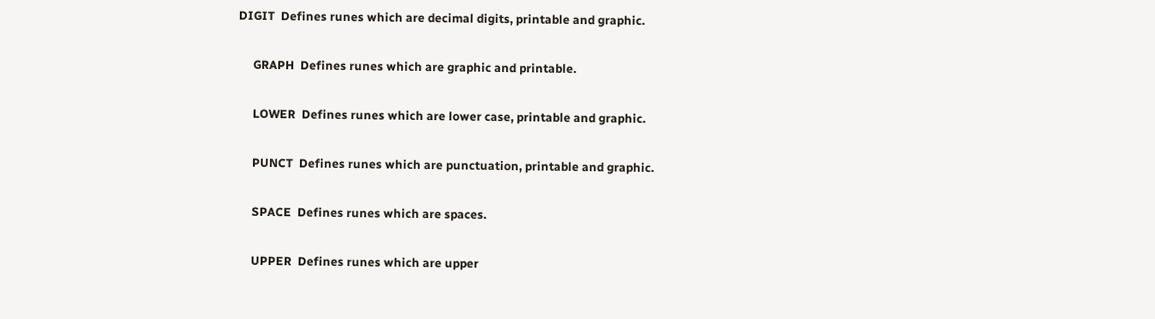DIGIT  Defines runes which are decimal digits, printable and graphic.

     GRAPH  Defines runes which are graphic and printable.

     LOWER  Defines runes which are lower case, printable and graphic.

     PUNCT  Defines runes which are punctuation, printable and graphic.

     SPACE  Defines runes which are spaces.

     UPPER  Defines runes which are upper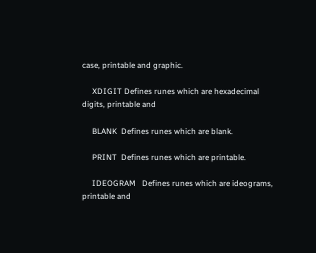case, printable and graphic.

     XDIGIT Defines runes which are hexadecimal digits, printable and

     BLANK  Defines runes which are blank.

     PRINT  Defines runes which are printable.

     IDEOGRAM   Defines runes which are ideograms, printable and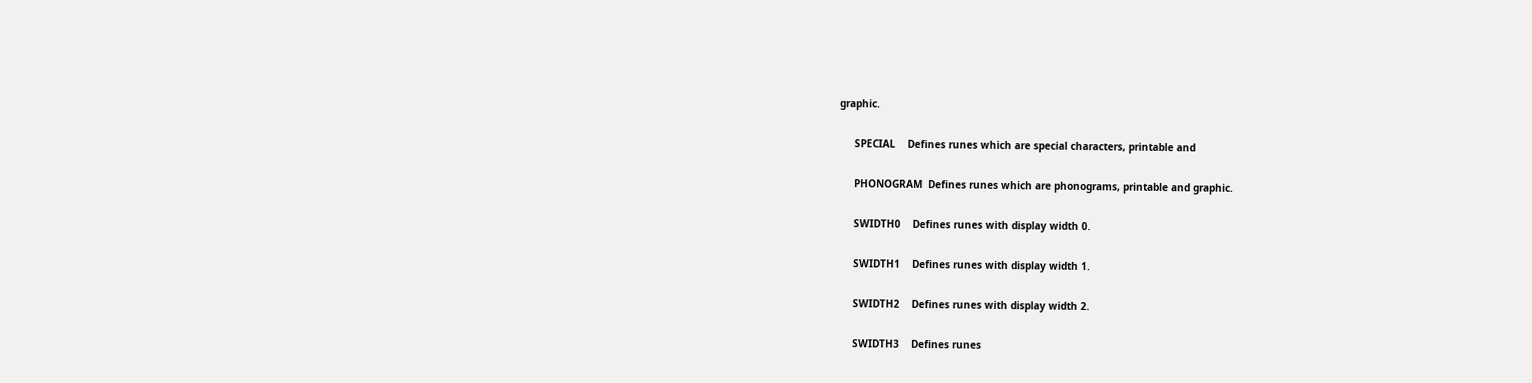graphic.

     SPECIAL    Defines runes which are special characters, printable and

     PHONOGRAM  Defines runes which are phonograms, printable and graphic.

     SWIDTH0    Defines runes with display width 0.

     SWIDTH1    Defines runes with display width 1.

     SWIDTH2    Defines runes with display width 2.

     SWIDTH3    Defines runes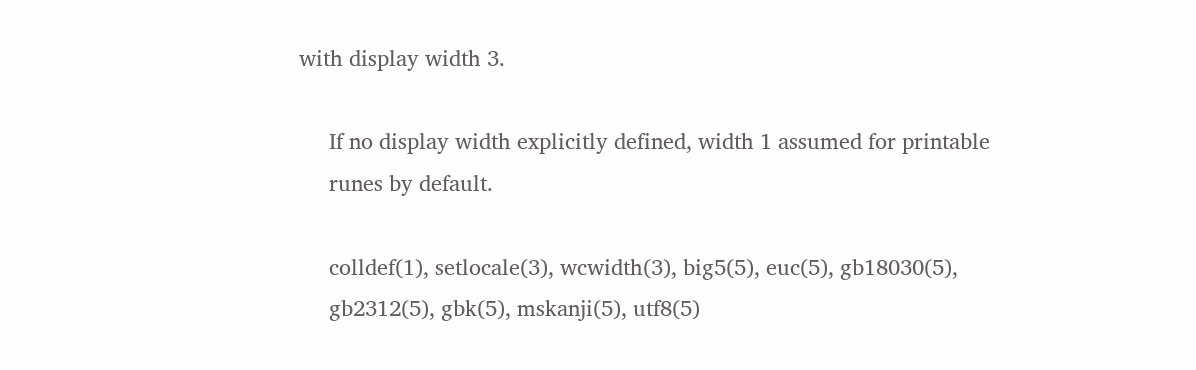with display width 3.

     If no display width explicitly defined, width 1 assumed for printable
     runes by default.

     colldef(1), setlocale(3), wcwidth(3), big5(5), euc(5), gb18030(5),
     gb2312(5), gbk(5), mskanji(5), utf8(5)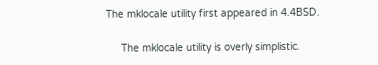The mklocale utility first appeared in 4.4BSD.

     The mklocale utility is overly simplistic.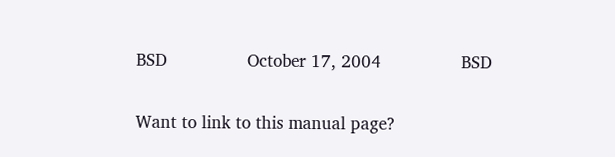BSD                October 17, 2004                BSD


Want to link to this manual page?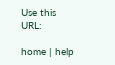Use this URL:

home | help